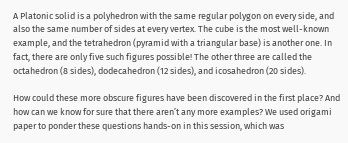A Platonic solid is a polyhedron with the same regular polygon on every side, and also the same number of sides at every vertex. The cube is the most well-known example, and the tetrahedron (pyramid with a triangular base) is another one. In fact, there are only five such figures possible! The other three are called the octahedron (8 sides), dodecahedron (12 sides), and icosahedron (20 sides).

How could these more obscure figures have been discovered in the first place? And how can we know for sure that there aren’t any more examples? We used origami paper to ponder these questions hands-on in this session, which was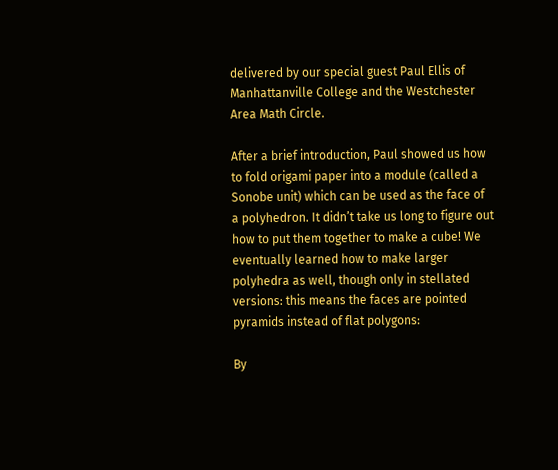delivered by our special guest Paul Ellis of Manhattanville College and the Westchester Area Math Circle.

After a brief introduction, Paul showed us how to fold origami paper into a module (called a Sonobe unit) which can be used as the face of a polyhedron. It didn’t take us long to figure out how to put them together to make a cube! We eventually learned how to make larger polyhedra as well, though only in stellated versions: this means the faces are pointed pyramids instead of flat polygons:

By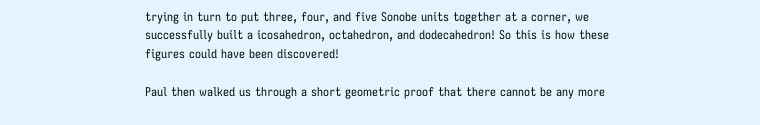trying in turn to put three, four, and five Sonobe units together at a corner, we successfully built a icosahedron, octahedron, and dodecahedron! So this is how these figures could have been discovered!

Paul then walked us through a short geometric proof that there cannot be any more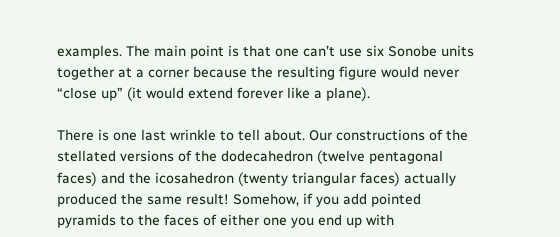examples. The main point is that one can’t use six Sonobe units together at a corner because the resulting figure would never “close up” (it would extend forever like a plane).

There is one last wrinkle to tell about. Our constructions of the stellated versions of the dodecahedron (twelve pentagonal faces) and the icosahedron (twenty triangular faces) actually produced the same result! Somehow, if you add pointed pyramids to the faces of either one you end up with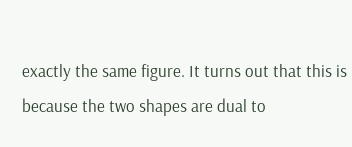exactly the same figure. It turns out that this is because the two shapes are dual to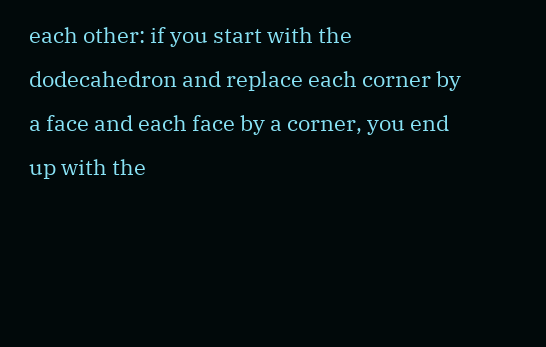each other: if you start with the dodecahedron and replace each corner by a face and each face by a corner, you end up with the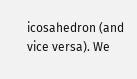icosahedron (and vice versa). We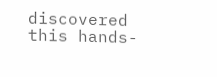discovered this hands-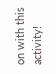on with this activity!